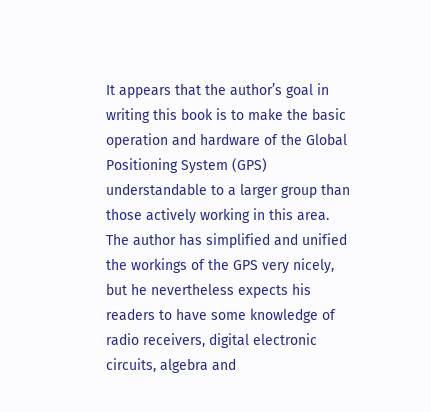It appears that the author’s goal in writing this book is to make the basic operation and hardware of the Global Positioning System (GPS) understandable to a larger group than those actively working in this area. The author has simplified and unified the workings of the GPS very nicely, but he nevertheless expects his readers to have some knowledge of radio receivers, digital electronic circuits, algebra and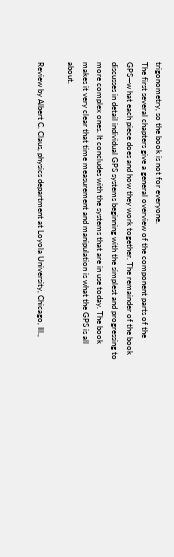trigonometry, so the book is not for everyone.
The first several chapters give a general overview of the component parts of the GPS—w hat each piece does and how they work together. The remainder of the book discusses in detail individual GPS systems beginning with the simplest and progressing to more complex ones. It concludes with the systems that are in use today. The book makes it very clear that time measurement and manipulation is what the GPS is all about.

Review by Albert C. Claus, physics department at Loyola University, Chicago, Ill.,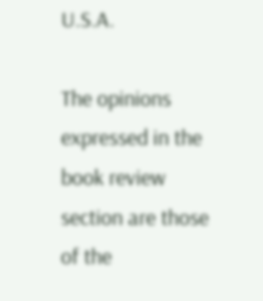U.S.A.

The opinions expressed in the book review section are those of the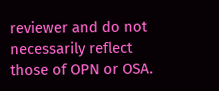reviewer and do not necessarily reflect those of OPN or OSA.